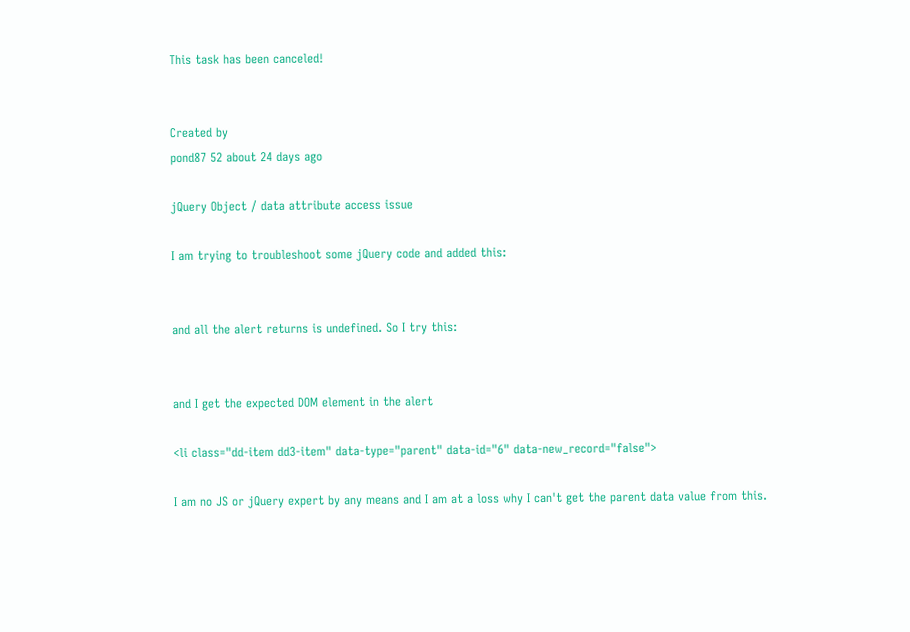This task has been canceled!


Created by
pond87 52 about 24 days ago

jQuery Object / data attribute access issue

I am trying to troubleshoot some jQuery code and added this:


and all the alert returns is undefined. So I try this:


and I get the expected DOM element in the alert

<li class="dd-item dd3-item" data-type="parent" data-id="6" data-new_record="false">

I am no JS or jQuery expert by any means and I am at a loss why I can't get the parent data value from this.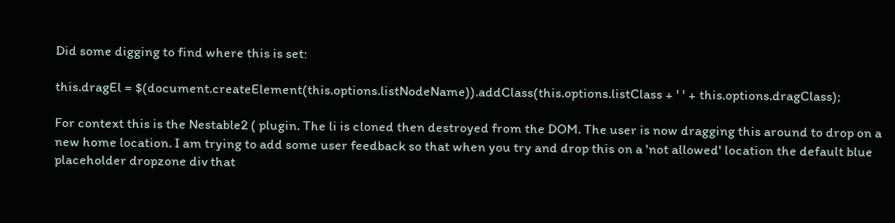Did some digging to find where this is set:

this.dragEl = $(document.createElement(this.options.listNodeName)).addClass(this.options.listClass + ' ' + this.options.dragClass);

For context this is the Nestable2 ( plugin. The li is cloned then destroyed from the DOM. The user is now dragging this around to drop on a new home location. I am trying to add some user feedback so that when you try and drop this on a 'not allowed' location the default blue placeholder dropzone div that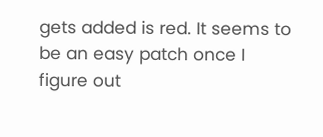gets added is red. It seems to be an easy patch once I figure out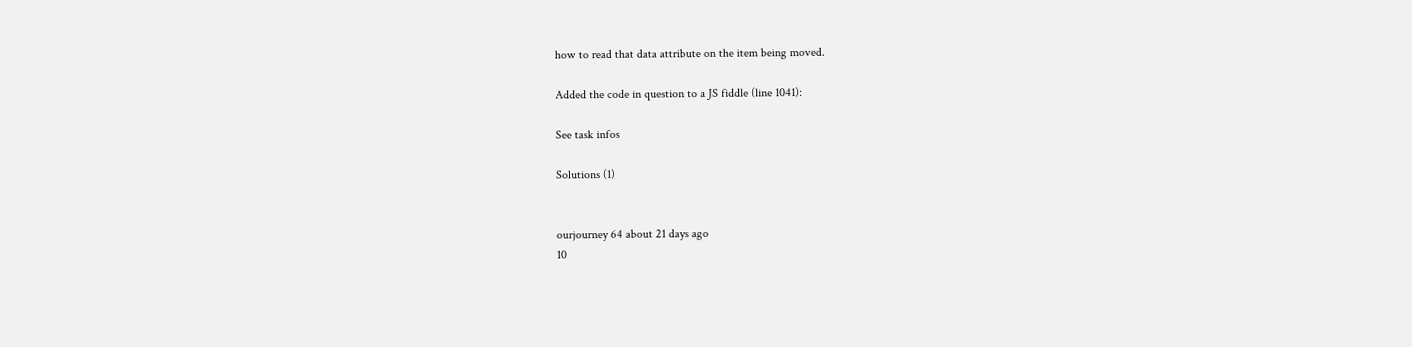how to read that data attribute on the item being moved.

Added the code in question to a JS fiddle (line 1041):

See task infos

Solutions (1)


ourjourney 64 about 21 days ago
10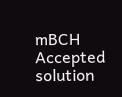mBCH
Accepted solution